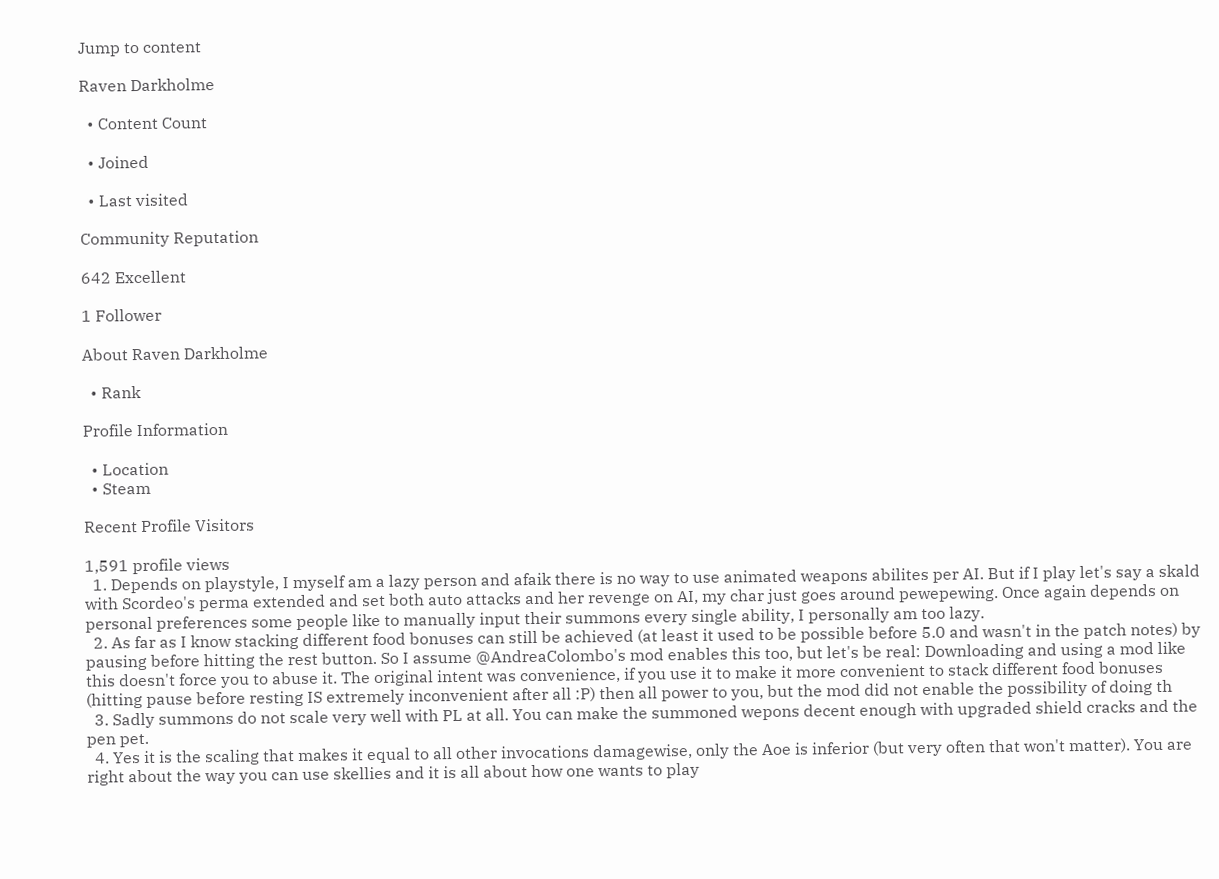Jump to content

Raven Darkholme

  • Content Count

  • Joined

  • Last visited

Community Reputation

642 Excellent

1 Follower

About Raven Darkholme

  • Rank

Profile Information

  • Location
  • Steam

Recent Profile Visitors

1,591 profile views
  1. Depends on playstyle, I myself am a lazy person and afaik there is no way to use animated weapons abilites per AI. But if I play let's say a skald with Scordeo's perma extended and set both auto attacks and her revenge on AI, my char just goes around pewepewing. Once again depends on personal preferences some people like to manually input their summons every single ability, I personally am too lazy.
  2. As far as I know stacking different food bonuses can still be achieved (at least it used to be possible before 5.0 and wasn't in the patch notes) by pausing before hitting the rest button. So I assume @AndreaColombo's mod enables this too, but let's be real: Downloading and using a mod like this doesn't force you to abuse it. The original intent was convenience, if you use it to make it more convenient to stack different food bonuses (hitting pause before resting IS extremely inconvenient after all :P) then all power to you, but the mod did not enable the possibility of doing th
  3. Sadly summons do not scale very well with PL at all. You can make the summoned wepons decent enough with upgraded shield cracks and the pen pet.
  4. Yes it is the scaling that makes it equal to all other invocations damagewise, only the Aoe is inferior (but very often that won't matter). You are right about the way you can use skellies and it is all about how one wants to play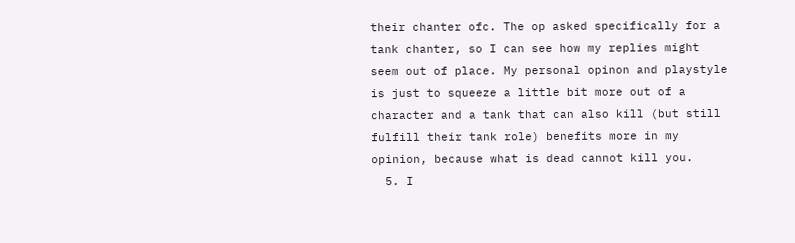their chanter ofc. The op asked specifically for a tank chanter, so I can see how my replies might seem out of place. My personal opinon and playstyle is just to squeeze a little bit more out of a character and a tank that can also kill (but still fulfill their tank role) benefits more in my opinion, because what is dead cannot kill you.
  5. I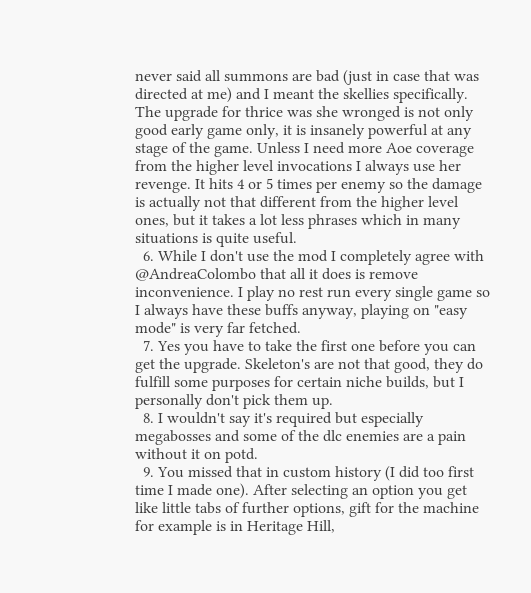never said all summons are bad (just in case that was directed at me) and I meant the skellies specifically. The upgrade for thrice was she wronged is not only good early game only, it is insanely powerful at any stage of the game. Unless I need more Aoe coverage from the higher level invocations I always use her revenge. It hits 4 or 5 times per enemy so the damage is actually not that different from the higher level ones, but it takes a lot less phrases which in many situations is quite useful.
  6. While I don't use the mod I completely agree with @AndreaColombo that all it does is remove inconvenience. I play no rest run every single game so I always have these buffs anyway, playing on "easy mode" is very far fetched.
  7. Yes you have to take the first one before you can get the upgrade. Skeleton's are not that good, they do fulfill some purposes for certain niche builds, but I personally don't pick them up.
  8. I wouldn't say it's required but especially megabosses and some of the dlc enemies are a pain without it on potd.
  9. You missed that in custom history (I did too first time I made one). After selecting an option you get like little tabs of further options, gift for the machine for example is in Heritage Hill,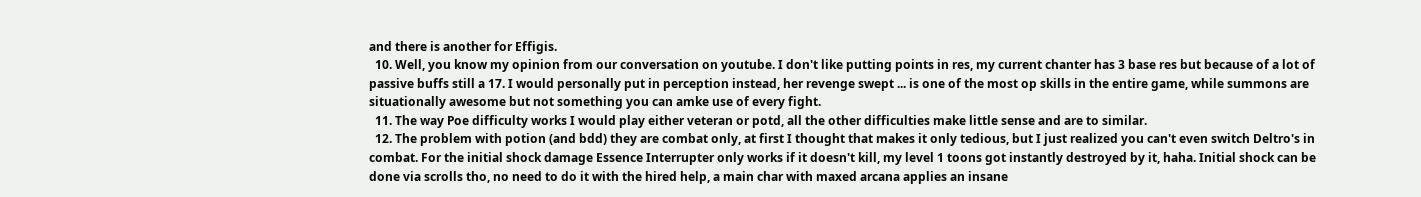and there is another for Effigis.
  10. Well, you know my opinion from our conversation on youtube. I don't like putting points in res, my current chanter has 3 base res but because of a lot of passive buffs still a 17. I would personally put in perception instead, her revenge swept ... is one of the most op skills in the entire game, while summons are situationally awesome but not something you can amke use of every fight.
  11. The way Poe difficulty works I would play either veteran or potd, all the other difficulties make little sense and are to similar.
  12. The problem with potion (and bdd) they are combat only, at first I thought that makes it only tedious, but I just realized you can't even switch Deltro's in combat. For the initial shock damage Essence Interrupter only works if it doesn't kill, my level 1 toons got instantly destroyed by it, haha. Initial shock can be done via scrolls tho, no need to do it with the hired help, a main char with maxed arcana applies an insane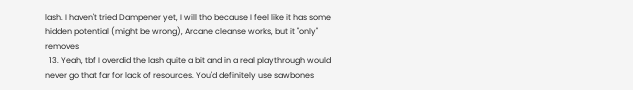lash. I haven't tried Dampener yet, I will tho because I feel like it has some hidden potential (might be wrong), Arcane cleanse works, but it "only" removes
  13. Yeah, tbf I overdid the lash quite a bit and in a real playthrough would never go that far for lack of resources. You'd definitely use sawbones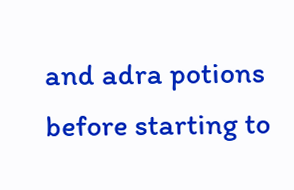and adra potions before starting to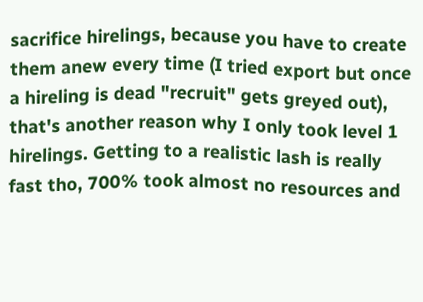sacrifice hirelings, because you have to create them anew every time (I tried export but once a hireling is dead "recruit" gets greyed out), that's another reason why I only took level 1 hirelings. Getting to a realistic lash is really fast tho, 700% took almost no resources and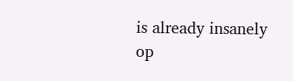is already insanely op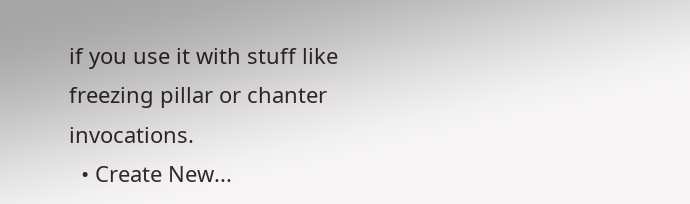if you use it with stuff like freezing pillar or chanter invocations.
  • Create New...